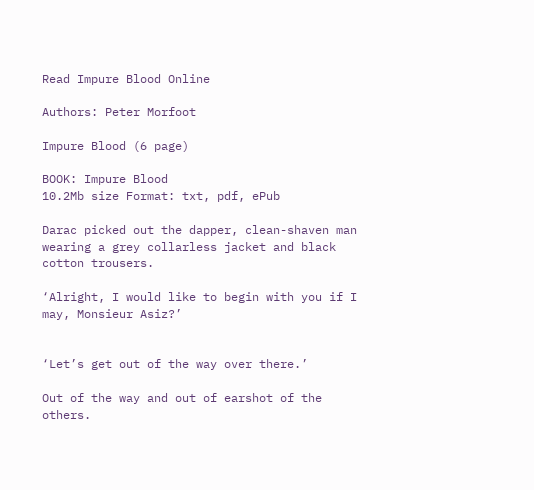Read Impure Blood Online

Authors: Peter Morfoot

Impure Blood (6 page)

BOOK: Impure Blood
10.2Mb size Format: txt, pdf, ePub

Darac picked out the dapper, clean-shaven man wearing a grey collarless jacket and black cotton trousers.

‘Alright, I would like to begin with you if I may, Monsieur Asiz?’


‘Let’s get out of the way over there.’

Out of the way and out of earshot of the others.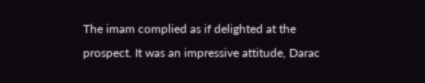The imam complied as if delighted at the prospect. It was an impressive attitude, Darac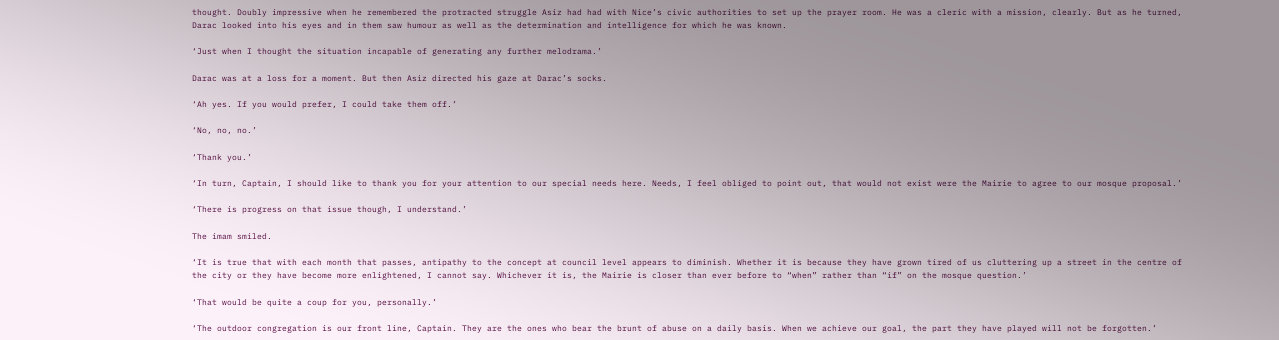thought. Doubly impressive when he remembered the protracted struggle Asiz had had with Nice’s civic authorities to set up the prayer room. He was a cleric with a mission, clearly. But as he turned, Darac looked into his eyes and in them saw humour as well as the determination and intelligence for which he was known.

‘Just when I thought the situation incapable of generating any further melodrama.’

Darac was at a loss for a moment. But then Asiz directed his gaze at Darac’s socks.

‘Ah yes. If you would prefer, I could take them off.’

‘No, no, no.’

‘Thank you.’

‘In turn, Captain, I should like to thank you for your attention to our special needs here. Needs, I feel obliged to point out, that would not exist were the Mairie to agree to our mosque proposal.’

‘There is progress on that issue though, I understand.’

The imam smiled.

‘It is true that with each month that passes, antipathy to the concept at council level appears to diminish. Whether it is because they have grown tired of us cluttering up a street in the centre of the city or they have become more enlightened, I cannot say. Whichever it is, the Mairie is closer than ever before to “when” rather than “if” on the mosque question.’

‘That would be quite a coup for you, personally.’

‘The outdoor congregation is our front line, Captain. They are the ones who bear the brunt of abuse on a daily basis. When we achieve our goal, the part they have played will not be forgotten.’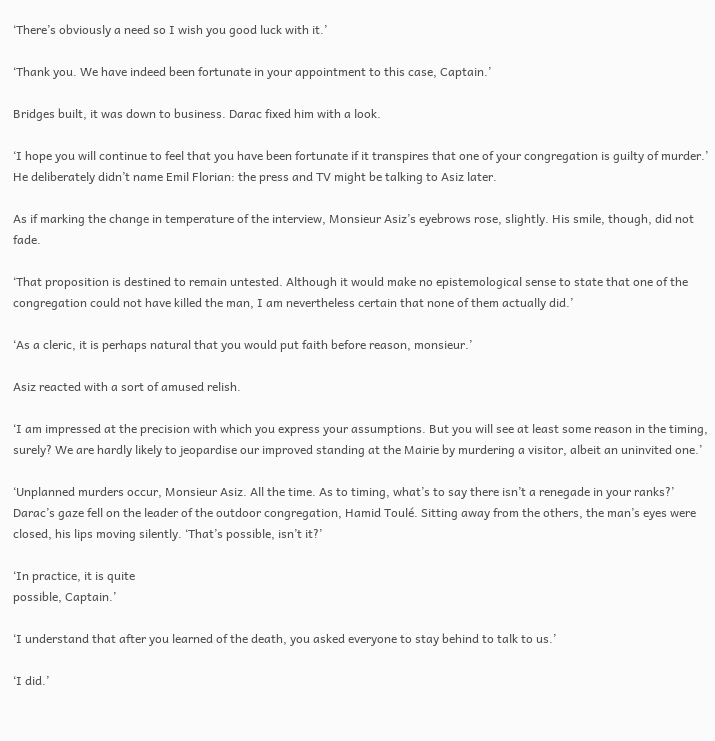‘There’s obviously a need so I wish you good luck with it.’

‘Thank you. We have indeed been fortunate in your appointment to this case, Captain.’

Bridges built, it was down to business. Darac fixed him with a look.

‘I hope you will continue to feel that you have been fortunate if it transpires that one of your congregation is guilty of murder.’ He deliberately didn’t name Emil Florian: the press and TV might be talking to Asiz later.

As if marking the change in temperature of the interview, Monsieur Asiz’s eyebrows rose, slightly. His smile, though, did not fade.

‘That proposition is destined to remain untested. Although it would make no epistemological sense to state that one of the congregation could not have killed the man, I am nevertheless certain that none of them actually did.’

‘As a cleric, it is perhaps natural that you would put faith before reason, monsieur.’

Asiz reacted with a sort of amused relish.

‘I am impressed at the precision with which you express your assumptions. But you will see at least some reason in the timing, surely? We are hardly likely to jeopardise our improved standing at the Mairie by murdering a visitor, albeit an uninvited one.’

‘Unplanned murders occur, Monsieur Asiz. All the time. As to timing, what’s to say there isn’t a renegade in your ranks?’ Darac’s gaze fell on the leader of the outdoor congregation, Hamid Toulé. Sitting away from the others, the man’s eyes were closed, his lips moving silently. ‘That’s possible, isn’t it?’

‘In practice, it is quite
possible, Captain.’

‘I understand that after you learned of the death, you asked everyone to stay behind to talk to us.’

‘I did.’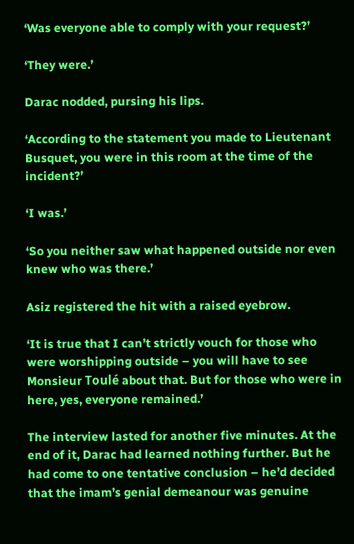‘Was everyone able to comply with your request?’

‘They were.’

Darac nodded, pursing his lips.

‘According to the statement you made to Lieutenant Busquet, you were in this room at the time of the incident?’

‘I was.’

‘So you neither saw what happened outside nor even knew who was there.’

Asiz registered the hit with a raised eyebrow.

‘It is true that I can’t strictly vouch for those who were worshipping outside – you will have to see Monsieur Toulé about that. But for those who were in here, yes, everyone remained.’

The interview lasted for another five minutes. At the end of it, Darac had learned nothing further. But he had come to one tentative conclusion – he’d decided that the imam’s genial demeanour was genuine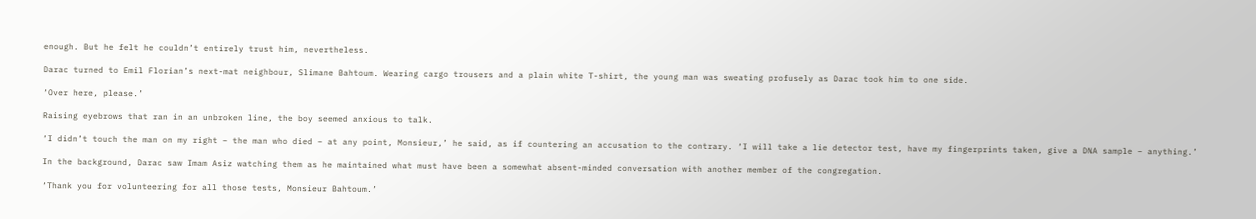enough. But he felt he couldn’t entirely trust him, nevertheless.

Darac turned to Emil Florian’s next-mat neighbour, Slimane Bahtoum. Wearing cargo trousers and a plain white T-shirt, the young man was sweating profusely as Darac took him to one side.

‘Over here, please.’

Raising eyebrows that ran in an unbroken line, the boy seemed anxious to talk.

‘I didn’t touch the man on my right – the man who died – at any point, Monsieur,’ he said, as if countering an accusation to the contrary. ‘I will take a lie detector test, have my fingerprints taken, give a DNA sample – anything.’

In the background, Darac saw Imam Asiz watching them as he maintained what must have been a somewhat absent-minded conversation with another member of the congregation.

‘Thank you for volunteering for all those tests, Monsieur Bahtoum.’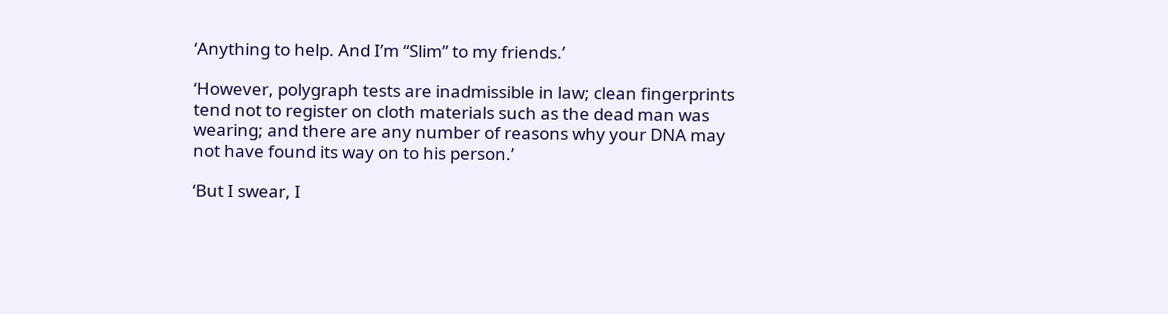‘Anything to help. And I’m “Slim” to my friends.’

‘However, polygraph tests are inadmissible in law; clean fingerprints tend not to register on cloth materials such as the dead man was wearing; and there are any number of reasons why your DNA may not have found its way on to his person.’

‘But I swear, I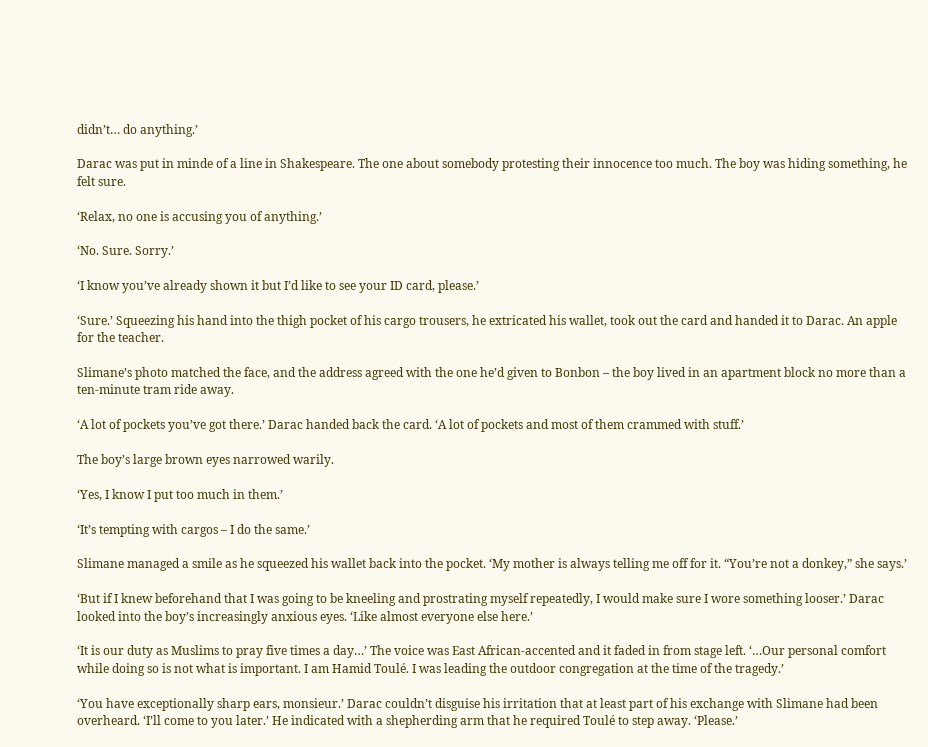didn’t… do anything.’

Darac was put in minde of a line in Shakespeare. The one about somebody protesting their innocence too much. The boy was hiding something, he felt sure.

‘Relax, no one is accusing you of anything.’

‘No. Sure. Sorry.’

‘I know you’ve already shown it but I’d like to see your ID card, please.’

‘Sure.’ Squeezing his hand into the thigh pocket of his cargo trousers, he extricated his wallet, took out the card and handed it to Darac. An apple for the teacher.

Slimane’s photo matched the face, and the address agreed with the one he’d given to Bonbon – the boy lived in an apartment block no more than a ten-minute tram ride away.

‘A lot of pockets you’ve got there.’ Darac handed back the card. ‘A lot of pockets and most of them crammed with stuff.’

The boy’s large brown eyes narrowed warily.

‘Yes, I know I put too much in them.’

‘It’s tempting with cargos – I do the same.’

Slimane managed a smile as he squeezed his wallet back into the pocket. ‘My mother is always telling me off for it. “You’re not a donkey,” she says.’

‘But if I knew beforehand that I was going to be kneeling and prostrating myself repeatedly, I would make sure I wore something looser.’ Darac looked into the boy’s increasingly anxious eyes. ‘Like almost everyone else here.’

‘It is our duty as Muslims to pray five times a day…’ The voice was East African-accented and it faded in from stage left. ‘…Our personal comfort while doing so is not what is important. I am Hamid Toulé. I was leading the outdoor congregation at the time of the tragedy.’

‘You have exceptionally sharp ears, monsieur.’ Darac couldn’t disguise his irritation that at least part of his exchange with Slimane had been overheard. ‘I’ll come to you later.’ He indicated with a shepherding arm that he required Toulé to step away. ‘Please.’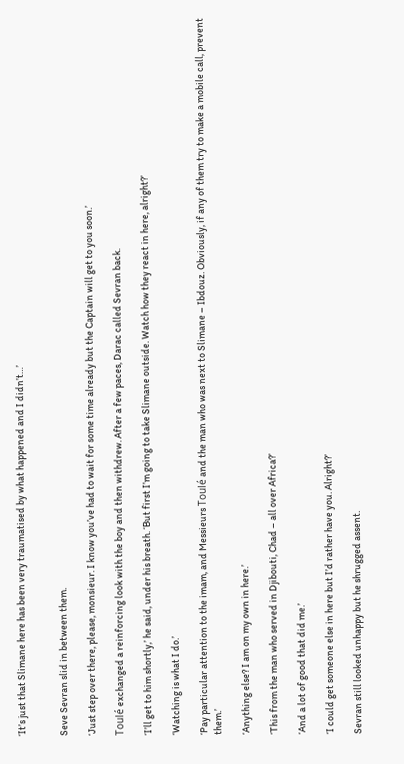‘It’s just that Slimane here has been very traumatised by what happened and I didn’t…’


Seve Sevran slid in between them.

‘Just step over there, please, monsieur. I know you’ve had to wait for some time already but the Captain will get to you soon.’

Toulé exchanged a reinforcing look with the boy and then withdrew. After a few paces, Darac called Sevran back.

‘I’ll get to him shortly,’ he said, under his breath. ‘But first I’m going to take Slimane outside. Watch how they react in here, alright?’

‘Watching is what I do.’

‘Pay particular attention to the imam, and Messieurs Toulé and the man who was next to Slimane – Ibdouz. Obviously, if any of them try to make a mobile call, prevent them.’

‘Anything else? I am on my own in here.’

‘This from the man who served in Djibouti, Chad – all over Africa?’

‘And a lot of good that did me.’

‘I could get someone else in here but I’d rather have you. Alright?’

Sevran still looked unhappy but he shrugged assent.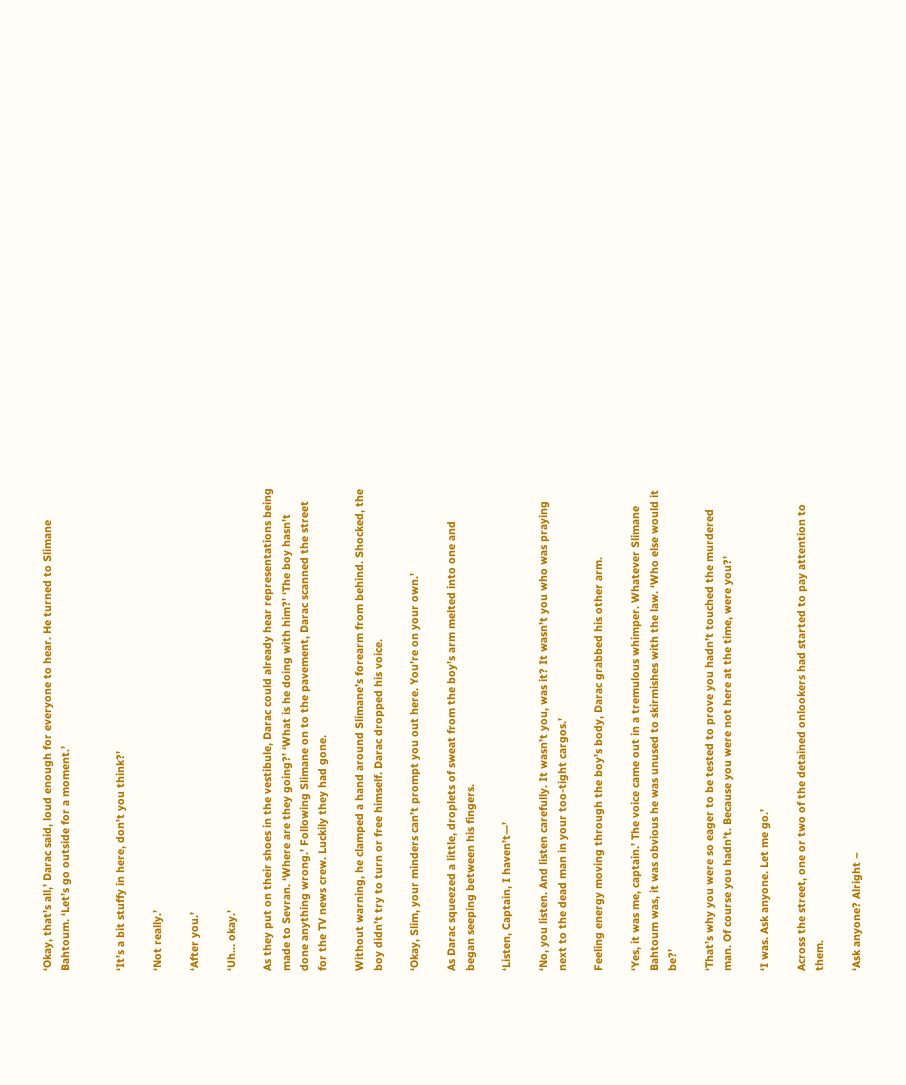‘Okay, that’s all,’ Darac said, loud enough for everyone to hear. He turned to Slimane Bahtoum. ‘Let’s go outside for a moment.’


‘It’s a bit stuffy in here, don’t you think?’

‘Not really.’

‘After you.’

‘Uh… okay.’

As they put on their shoes in the vestibule, Darac could already hear representations being made to Sevran. ‘Where are they going?’ ‘What is he doing with him?’ ‘The boy hasn’t done anything wrong.’ Following Slimane on to the pavement, Darac scanned the street for the TV news crew. Luckily they had gone.

Without warning, he clamped a hand around Slimane’s forearm from behind. Shocked, the boy didn’t try to turn or free himself. Darac dropped his voice.

‘Okay, Slim, your minders can’t prompt you out here. You’re on your own.’

As Darac squeezed a little, droplets of sweat from the boy’s arm melted into one and began seeping between his fingers.

‘Listen, Captain, I haven’t—’

‘No, you listen. And listen carefully. It wasn’t you, was it? It wasn’t you who was praying next to the dead man in your too-tight cargos.’

Feeling energy moving through the boy’s body, Darac grabbed his other arm.

‘Yes, it was me, captain.’ The voice came out in a tremulous whimper. Whatever Slimane Bahtoum was, it was obvious he was unused to skirmishes with the law. ‘Who else would it be?’

‘That’s why you were so eager to be tested to prove you hadn’t touched the murdered man. Of course you hadn’t. Because you were not here at the time, were you?’

‘I was. Ask anyone. Let me go.’

Across the street, one or two of the detained onlookers had started to pay attention to them.

‘Ask anyone? Alright –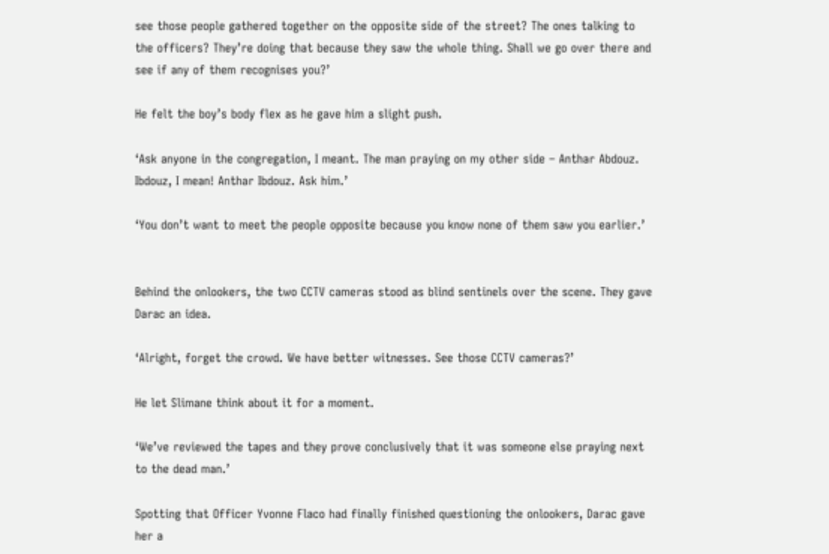see those people gathered together on the opposite side of the street? The ones talking to the officers? They’re doing that because they saw the whole thing. Shall we go over there and see if any of them recognises you?’

He felt the boy’s body flex as he gave him a slight push.

‘Ask anyone in the congregation, I meant. The man praying on my other side – Anthar Abdouz. Ibdouz, I mean! Anthar Ibdouz. Ask him.’

‘You don’t want to meet the people opposite because you know none of them saw you earlier.’


Behind the onlookers, the two CCTV cameras stood as blind sentinels over the scene. They gave Darac an idea.

‘Alright, forget the crowd. We have better witnesses. See those CCTV cameras?’

He let Slimane think about it for a moment.

‘We’ve reviewed the tapes and they prove conclusively that it was someone else praying next to the dead man.’

Spotting that Officer Yvonne Flaco had finally finished questioning the onlookers, Darac gave her a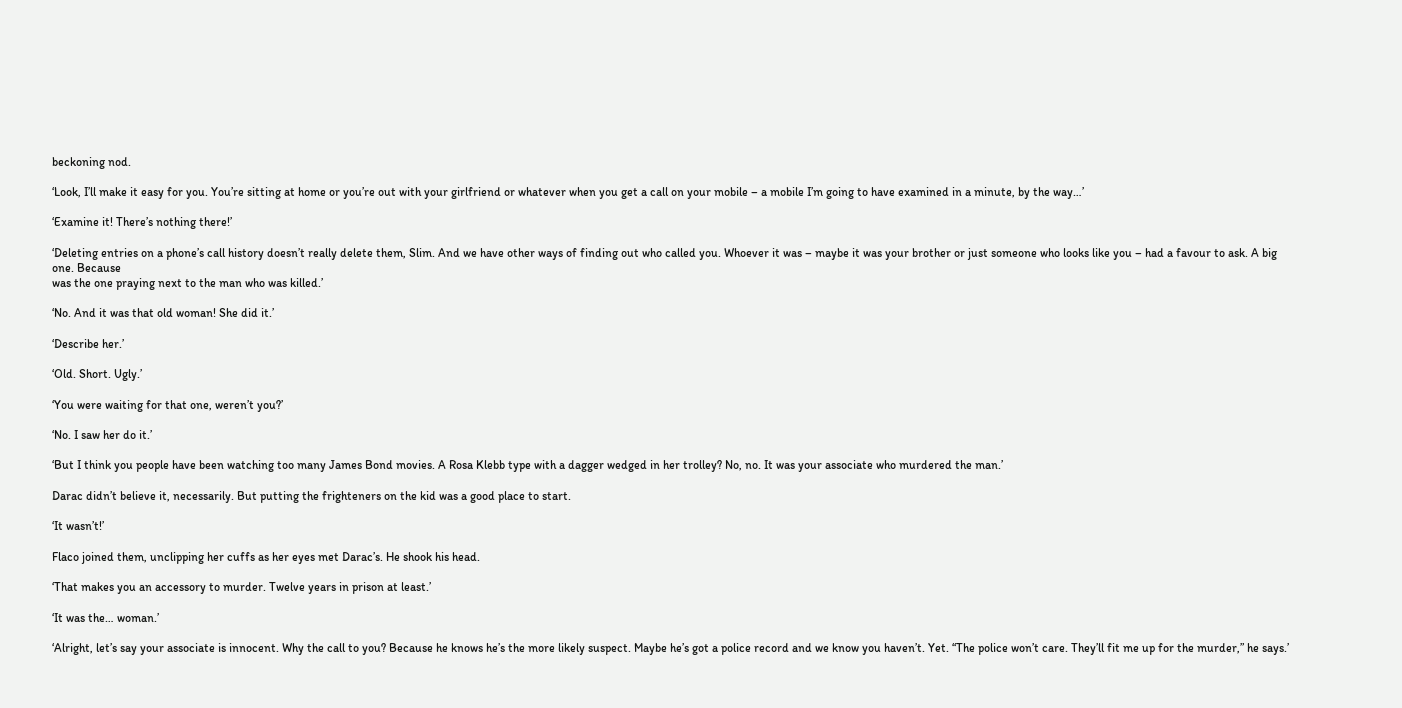beckoning nod.

‘Look, I’ll make it easy for you. You’re sitting at home or you’re out with your girlfriend or whatever when you get a call on your mobile – a mobile I’m going to have examined in a minute, by the way…’

‘Examine it! There’s nothing there!’

‘Deleting entries on a phone’s call history doesn’t really delete them, Slim. And we have other ways of finding out who called you. Whoever it was – maybe it was your brother or just someone who looks like you – had a favour to ask. A big one. Because
was the one praying next to the man who was killed.’

‘No. And it was that old woman! She did it.’

‘Describe her.’

‘Old. Short. Ugly.’

‘You were waiting for that one, weren’t you?’

‘No. I saw her do it.’

‘But I think you people have been watching too many James Bond movies. A Rosa Klebb type with a dagger wedged in her trolley? No, no. It was your associate who murdered the man.’

Darac didn’t believe it, necessarily. But putting the frighteners on the kid was a good place to start.

‘It wasn’t!’

Flaco joined them, unclipping her cuffs as her eyes met Darac’s. He shook his head.

‘That makes you an accessory to murder. Twelve years in prison at least.’

‘It was the… woman.’

‘Alright, let’s say your associate is innocent. Why the call to you? Because he knows he’s the more likely suspect. Maybe he’s got a police record and we know you haven’t. Yet. “The police won’t care. They’ll fit me up for the murder,” he says.’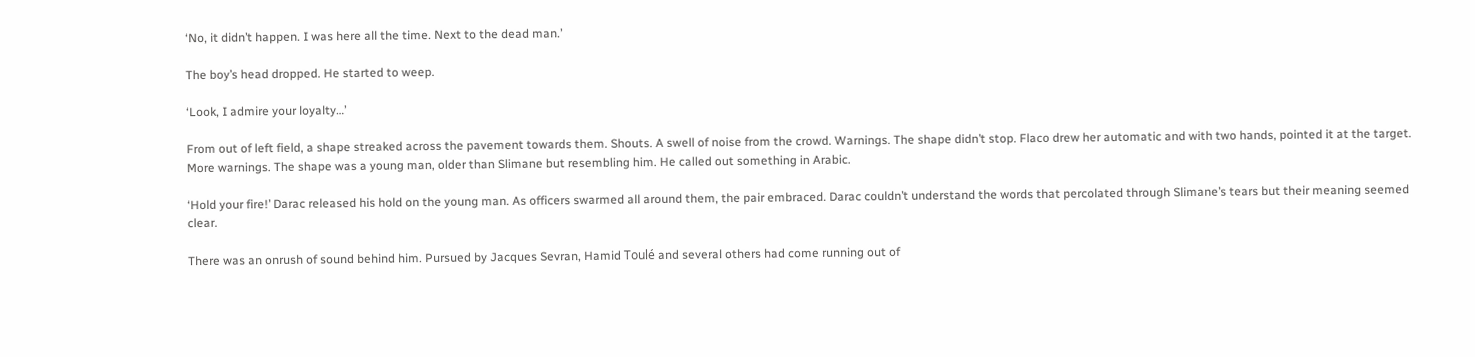‘No, it didn’t happen. I was here all the time. Next to the dead man.’

The boy’s head dropped. He started to weep.

‘Look, I admire your loyalty…’

From out of left field, a shape streaked across the pavement towards them. Shouts. A swell of noise from the crowd. Warnings. The shape didn’t stop. Flaco drew her automatic and with two hands, pointed it at the target. More warnings. The shape was a young man, older than Slimane but resembling him. He called out something in Arabic.

‘Hold your fire!’ Darac released his hold on the young man. As officers swarmed all around them, the pair embraced. Darac couldn’t understand the words that percolated through Slimane’s tears but their meaning seemed clear.

There was an onrush of sound behind him. Pursued by Jacques Sevran, Hamid Toulé and several others had come running out of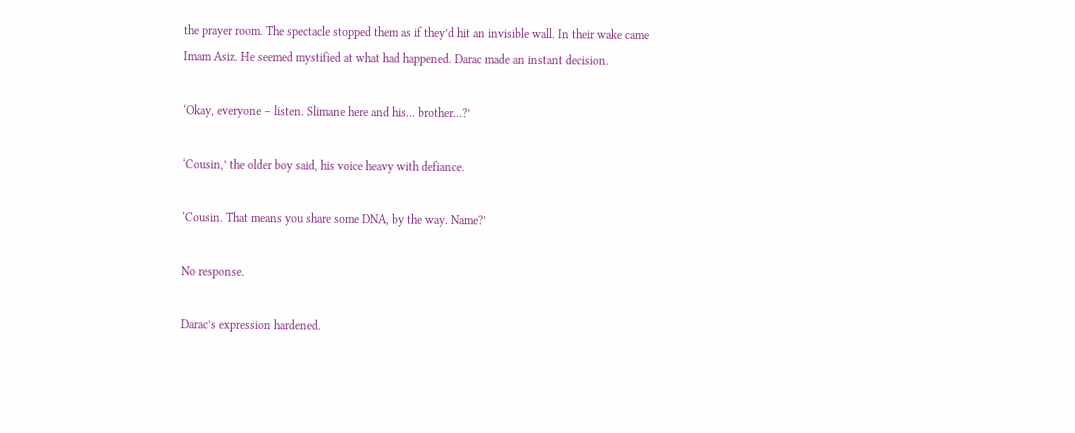the prayer room. The spectacle stopped them as if they’d hit an invisible wall. In their wake came Imam Asiz. He seemed mystified at what had happened. Darac made an instant decision.

‘Okay, everyone – listen. Slimane here and his… brother…?’

‘Cousin,’ the older boy said, his voice heavy with defiance.

‘Cousin. That means you share some DNA, by the way. Name?’

No response.

Darac’s expression hardened.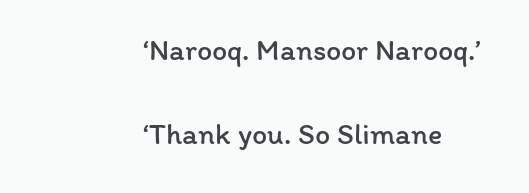‘Narooq. Mansoor Narooq.’

‘Thank you. So Slimane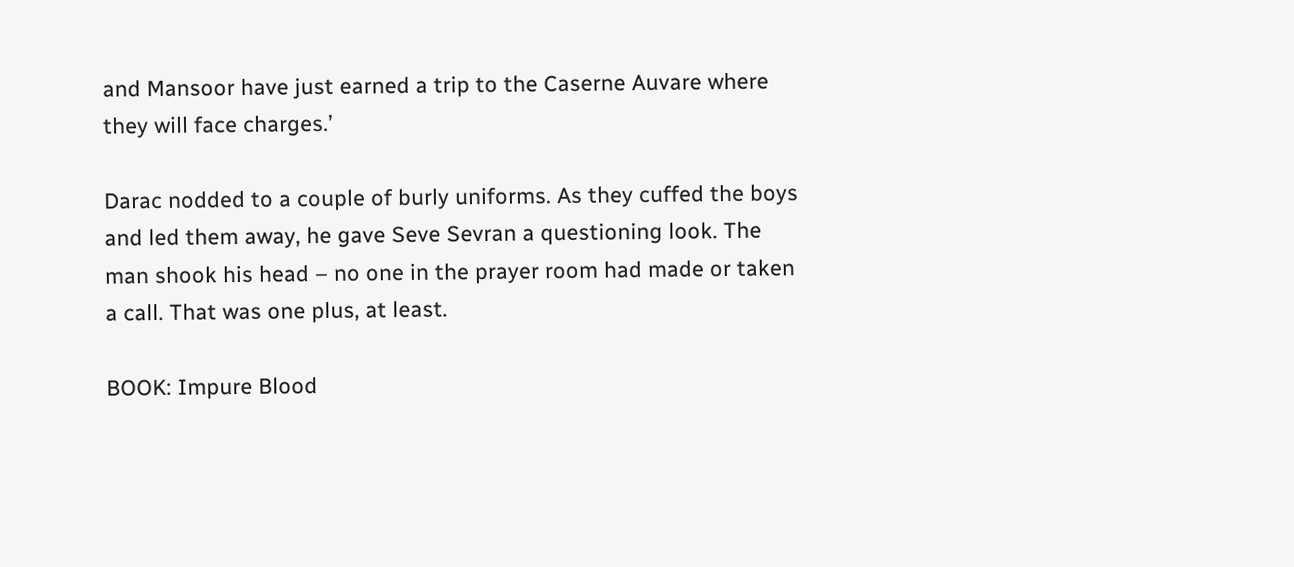and Mansoor have just earned a trip to the Caserne Auvare where they will face charges.’

Darac nodded to a couple of burly uniforms. As they cuffed the boys and led them away, he gave Seve Sevran a questioning look. The man shook his head – no one in the prayer room had made or taken a call. That was one plus, at least.

BOOK: Impure Blood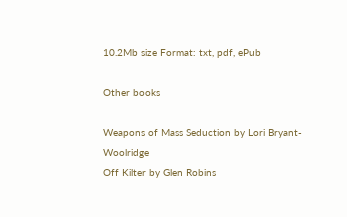10.2Mb size Format: txt, pdf, ePub

Other books

Weapons of Mass Seduction by Lori Bryant-Woolridge
Off Kilter by Glen Robins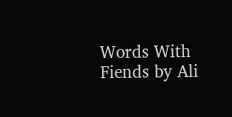Words With Fiends by Ali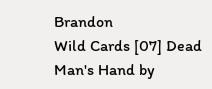Brandon
Wild Cards [07] Dead Man's Hand by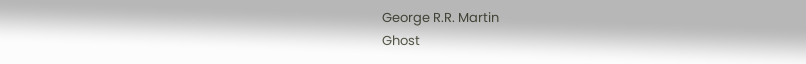George R.R. Martin
Ghost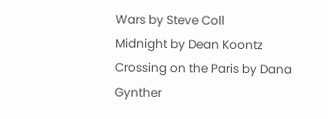Wars by Steve Coll
Midnight by Dean Koontz
Crossing on the Paris by Dana Gynther